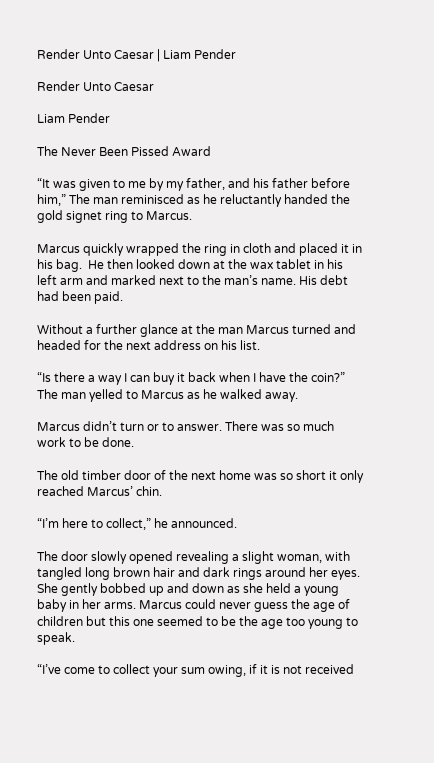Render Unto Caesar | Liam Pender

Render Unto Caesar

Liam Pender

The Never Been Pissed Award

“It was given to me by my father, and his father before him,” The man reminisced as he reluctantly handed the gold signet ring to Marcus.

Marcus quickly wrapped the ring in cloth and placed it in his bag.  He then looked down at the wax tablet in his left arm and marked next to the man’s name. His debt had been paid.

Without a further glance at the man Marcus turned and headed for the next address on his list.

“Is there a way I can buy it back when I have the coin?” The man yelled to Marcus as he walked away.

Marcus didn’t turn or to answer. There was so much work to be done.

The old timber door of the next home was so short it only reached Marcus’ chin.

“I’m here to collect,” he announced.

The door slowly opened revealing a slight woman, with tangled long brown hair and dark rings around her eyes. She gently bobbed up and down as she held a young baby in her arms. Marcus could never guess the age of children but this one seemed to be the age too young to speak.

“I’ve come to collect your sum owing, if it is not received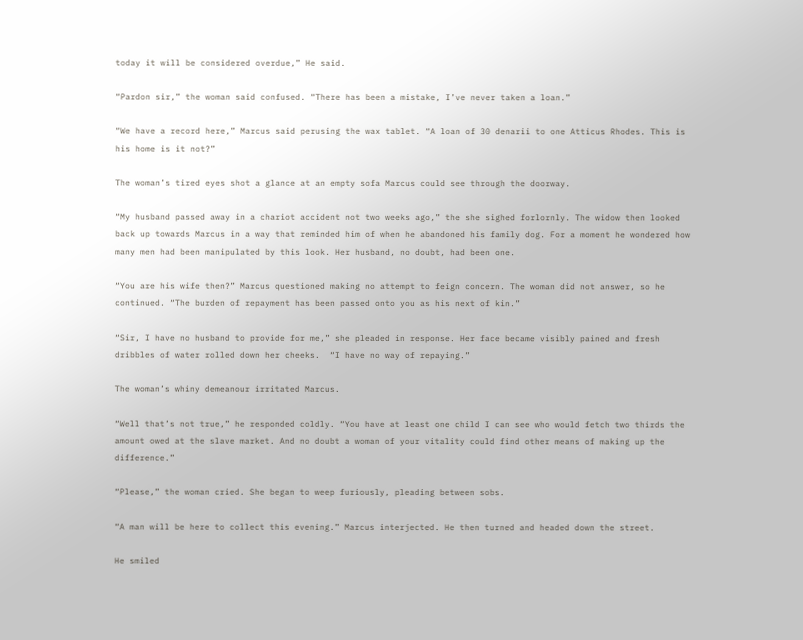today it will be considered overdue,” He said.

“Pardon sir,” the woman said confused. “There has been a mistake, I’ve never taken a loan.”

“We have a record here,” Marcus said perusing the wax tablet. “A loan of 30 denarii to one Atticus Rhodes. This is his home is it not?”

The woman’s tired eyes shot a glance at an empty sofa Marcus could see through the doorway.

“My husband passed away in a chariot accident not two weeks ago,” the she sighed forlornly. The widow then looked back up towards Marcus in a way that reminded him of when he abandoned his family dog. For a moment he wondered how many men had been manipulated by this look. Her husband, no doubt, had been one.

“You are his wife then?” Marcus questioned making no attempt to feign concern. The woman did not answer, so he continued. “The burden of repayment has been passed onto you as his next of kin.”

“Sir, I have no husband to provide for me,” she pleaded in response. Her face became visibly pained and fresh dribbles of water rolled down her cheeks.  “I have no way of repaying.”

The woman’s whiny demeanour irritated Marcus.

“Well that’s not true,” he responded coldly. “You have at least one child I can see who would fetch two thirds the amount owed at the slave market. And no doubt a woman of your vitality could find other means of making up the difference.”

“Please,” the woman cried. She began to weep furiously, pleading between sobs.

“A man will be here to collect this evening.” Marcus interjected. He then turned and headed down the street.

He smiled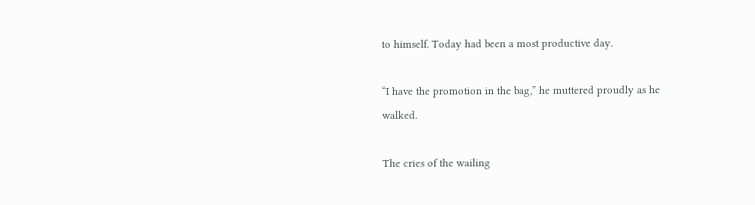to himself. Today had been a most productive day.

“I have the promotion in the bag,” he muttered proudly as he walked.

The cries of the wailing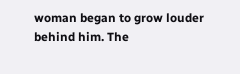woman began to grow louder behind him. The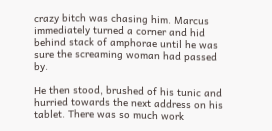crazy bitch was chasing him. Marcus immediately turned a corner and hid behind stack of amphorae until he was sure the screaming woman had passed by.

He then stood, brushed of his tunic and hurried towards the next address on his tablet. There was so much work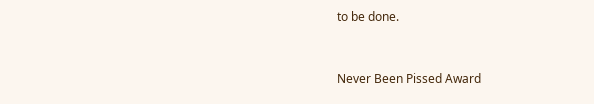to be done.



Never Been Pissed Award